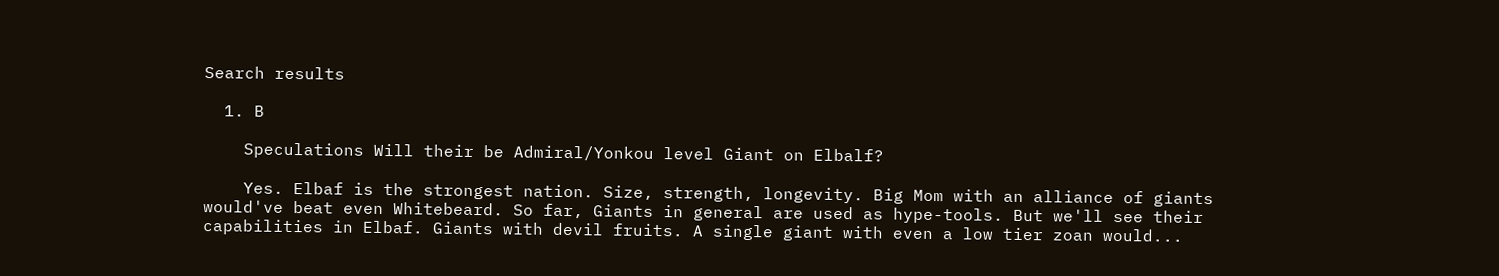Search results

  1. B

    Speculations Will their be Admiral/Yonkou level Giant on Elbalf?

    Yes. Elbaf is the strongest nation. Size, strength, longevity. Big Mom with an alliance of giants would've beat even Whitebeard. So far, Giants in general are used as hype-tools. But we'll see their capabilities in Elbaf. Giants with devil fruits. A single giant with even a low tier zoan would...